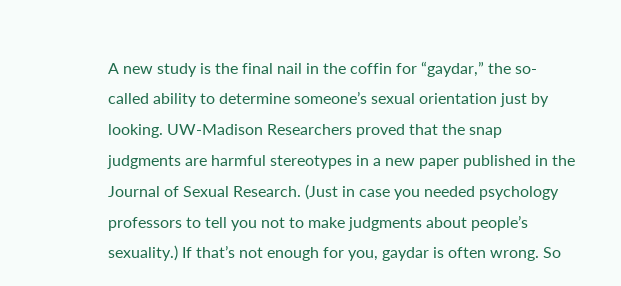A new study is the final nail in the coffin for “gaydar,” the so-called ability to determine someone’s sexual orientation just by looking. UW-Madison Researchers proved that the snap judgments are harmful stereotypes in a new paper published in the Journal of Sexual Research. (Just in case you needed psychology professors to tell you not to make judgments about people’s sexuality.) If that’s not enough for you, gaydar is often wrong. So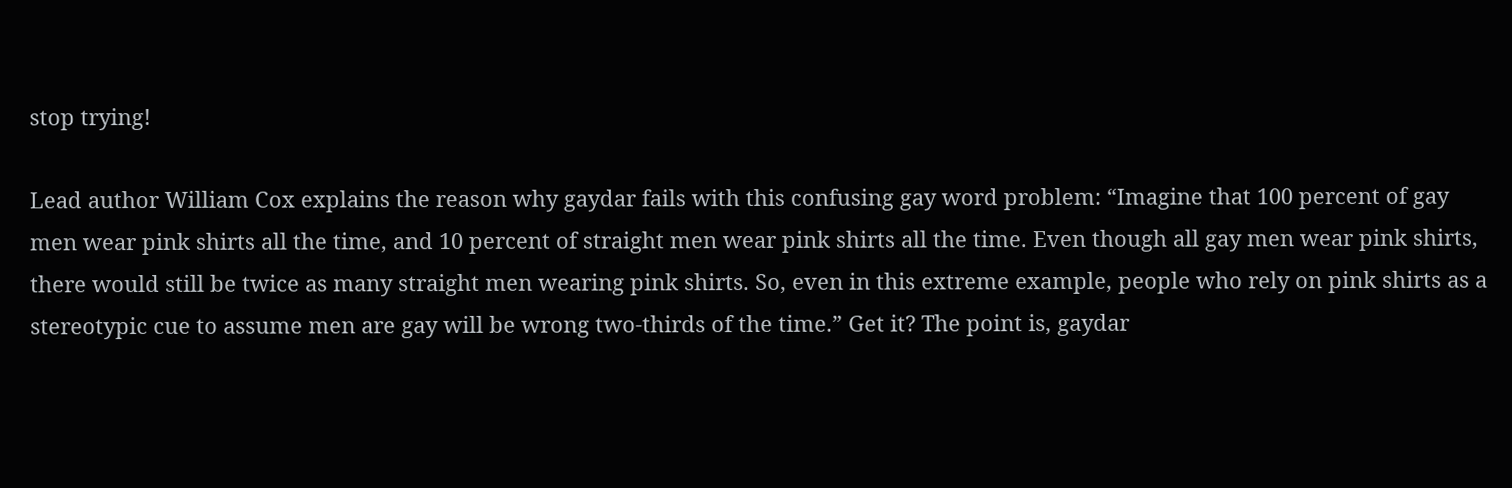stop trying!

Lead author William Cox explains the reason why gaydar fails with this confusing gay word problem: “Imagine that 100 percent of gay men wear pink shirts all the time, and 10 percent of straight men wear pink shirts all the time. Even though all gay men wear pink shirts, there would still be twice as many straight men wearing pink shirts. So, even in this extreme example, people who rely on pink shirts as a stereotypic cue to assume men are gay will be wrong two-thirds of the time.” Get it? The point is, gaydar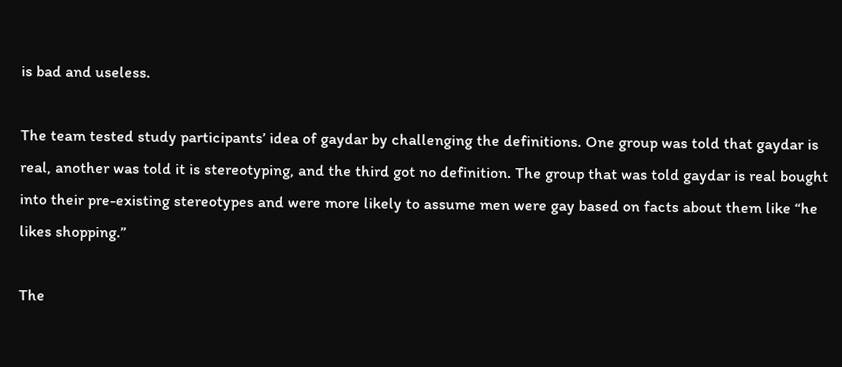is bad and useless.

The team tested study participants’ idea of gaydar by challenging the definitions. One group was told that gaydar is real, another was told it is stereotyping, and the third got no definition. The group that was told gaydar is real bought into their pre-existing stereotypes and were more likely to assume men were gay based on facts about them like “he likes shopping.”

The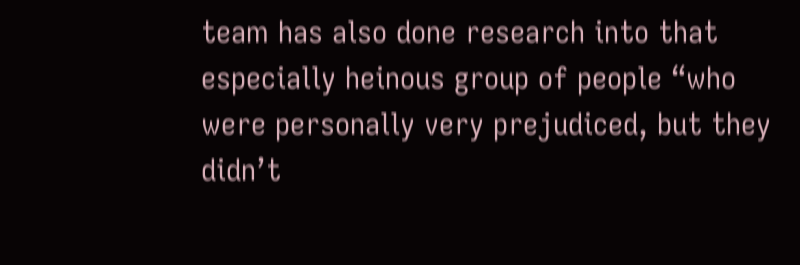team has also done research into that especially heinous group of people “who were personally very prejudiced, but they didn’t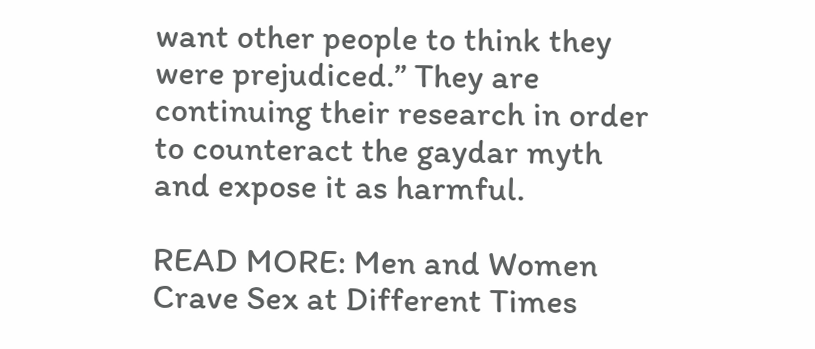want other people to think they were prejudiced.” They are continuing their research in order to counteract the gaydar myth and expose it as harmful.

READ MORE: Men and Women Crave Sex at Different Times